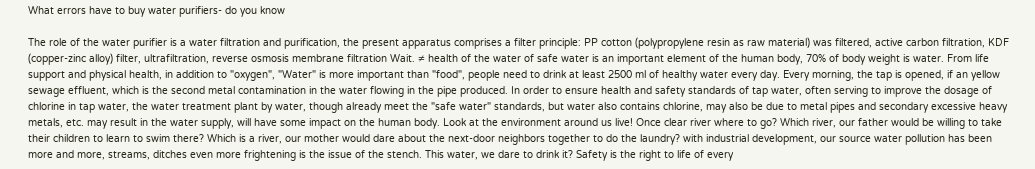What errors have to buy water purifiers- do you know

The role of the water purifier is a water filtration and purification, the present apparatus comprises a filter principle: PP cotton (polypropylene resin as raw material) was filtered, active carbon filtration, KDF (copper-zinc alloy) filter, ultrafiltration, reverse osmosis membrane filtration Wait. ≠ health of the water of safe water is an important element of the human body, 70% of body weight is water. From life support and physical health, in addition to "oxygen", "Water" is more important than "food", people need to drink at least 2500 ml of healthy water every day. Every morning, the tap is opened, if an yellow sewage effluent, which is the second metal contamination in the water flowing in the pipe produced. In order to ensure health and safety standards of tap water, often serving to improve the dosage of chlorine in tap water, the water treatment plant by water, though already meet the "safe water" standards, but water also contains chlorine, may also be due to metal pipes and secondary excessive heavy metals, etc. may result in the water supply, will have some impact on the human body. Look at the environment around us live! Once clear river where to go? Which river, our father would be willing to take their children to learn to swim there? Which is a river, our mother would dare about the next-door neighbors together to do the laundry? with industrial development, our source water pollution has been more and more, streams, ditches even more frightening is the issue of the stench. This water, we dare to drink it? Safety is the right to life of every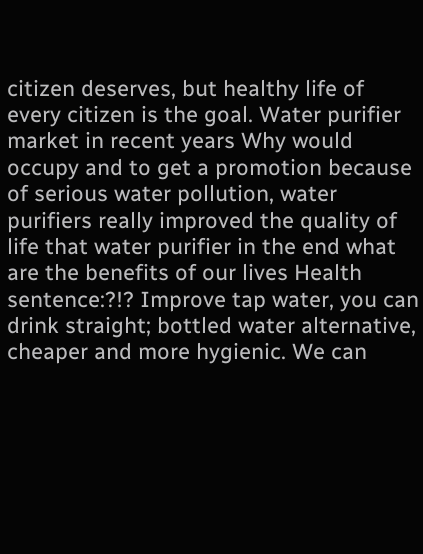citizen deserves, but healthy life of every citizen is the goal. Water purifier market in recent years Why would occupy and to get a promotion because of serious water pollution, water purifiers really improved the quality of life that water purifier in the end what are the benefits of our lives Health sentence:?!? Improve tap water, you can drink straight; bottled water alternative, cheaper and more hygienic. We can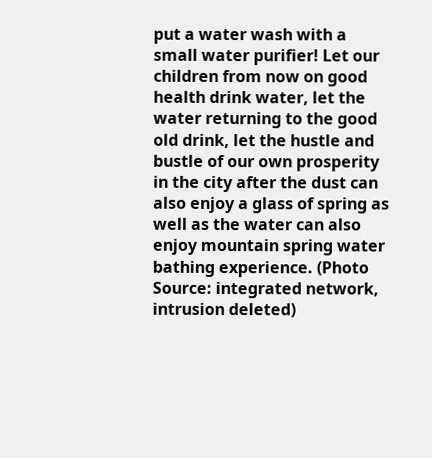put a water wash with a small water purifier! Let our children from now on good health drink water, let the water returning to the good old drink, let the hustle and bustle of our own prosperity in the city after the dust can also enjoy a glass of spring as well as the water can also enjoy mountain spring water bathing experience. (Photo Source: integrated network, intrusion deleted)